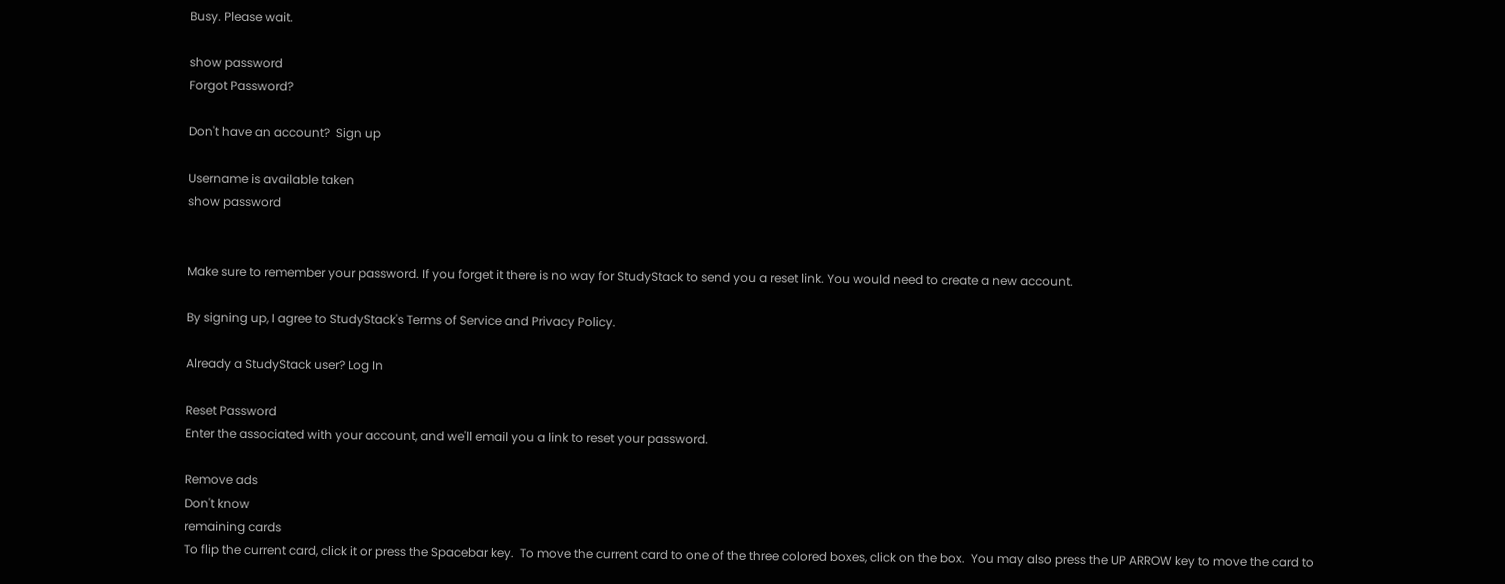Busy. Please wait.

show password
Forgot Password?

Don't have an account?  Sign up

Username is available taken
show password


Make sure to remember your password. If you forget it there is no way for StudyStack to send you a reset link. You would need to create a new account.

By signing up, I agree to StudyStack's Terms of Service and Privacy Policy.

Already a StudyStack user? Log In

Reset Password
Enter the associated with your account, and we'll email you a link to reset your password.

Remove ads
Don't know
remaining cards
To flip the current card, click it or press the Spacebar key.  To move the current card to one of the three colored boxes, click on the box.  You may also press the UP ARROW key to move the card to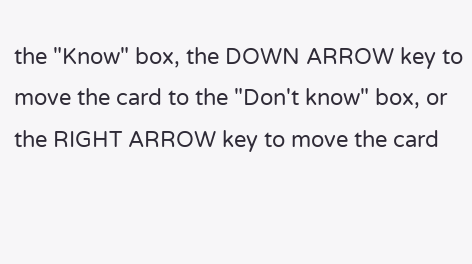the "Know" box, the DOWN ARROW key to move the card to the "Don't know" box, or the RIGHT ARROW key to move the card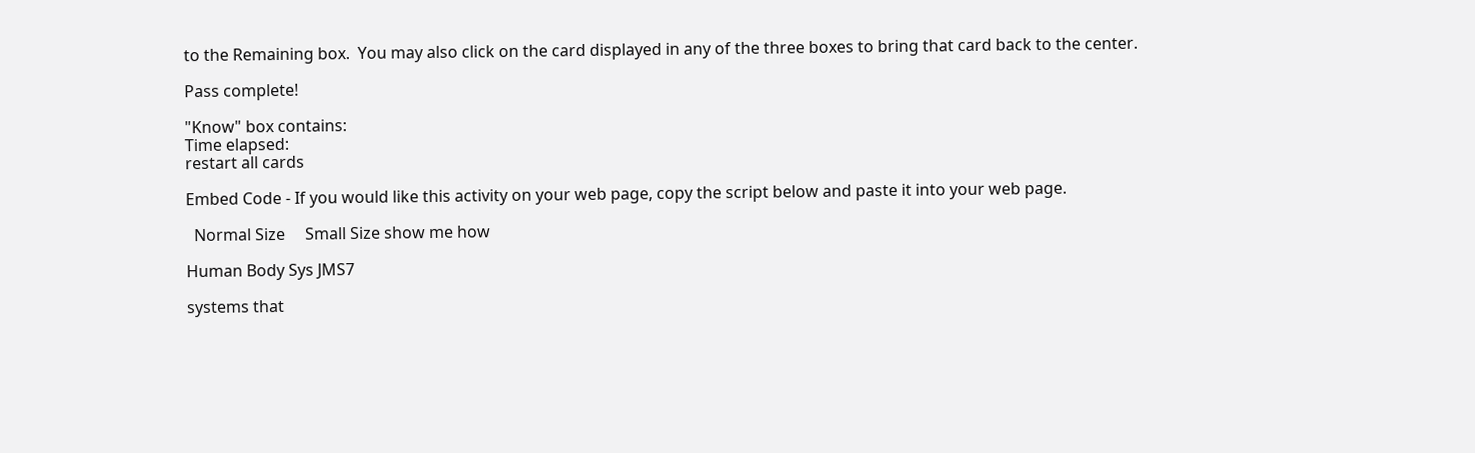to the Remaining box.  You may also click on the card displayed in any of the three boxes to bring that card back to the center.

Pass complete!

"Know" box contains:
Time elapsed:
restart all cards

Embed Code - If you would like this activity on your web page, copy the script below and paste it into your web page.

  Normal Size     Small Size show me how

Human Body Sys JMS7

systems that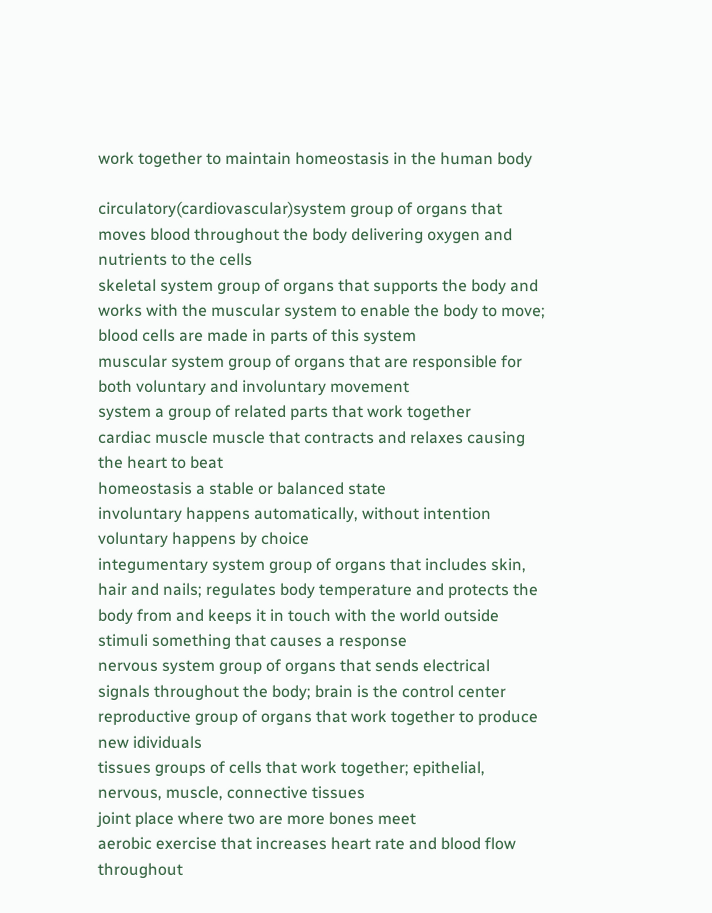work together to maintain homeostasis in the human body

circulatory(cardiovascular)system group of organs that moves blood throughout the body delivering oxygen and nutrients to the cells
skeletal system group of organs that supports the body and works with the muscular system to enable the body to move; blood cells are made in parts of this system
muscular system group of organs that are responsible for both voluntary and involuntary movement
system a group of related parts that work together
cardiac muscle muscle that contracts and relaxes causing the heart to beat
homeostasis a stable or balanced state
involuntary happens automatically, without intention
voluntary happens by choice
integumentary system group of organs that includes skin, hair and nails; regulates body temperature and protects the body from and keeps it in touch with the world outside
stimuli something that causes a response
nervous system group of organs that sends electrical signals throughout the body; brain is the control center
reproductive group of organs that work together to produce new idividuals
tissues groups of cells that work together; epithelial, nervous, muscle, connective tissues
joint place where two are more bones meet
aerobic exercise that increases heart rate and blood flow throughout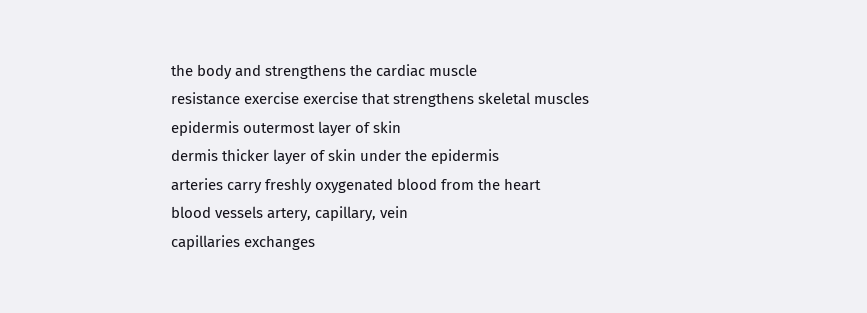the body and strengthens the cardiac muscle
resistance exercise exercise that strengthens skeletal muscles
epidermis outermost layer of skin
dermis thicker layer of skin under the epidermis
arteries carry freshly oxygenated blood from the heart
blood vessels artery, capillary, vein
capillaries exchanges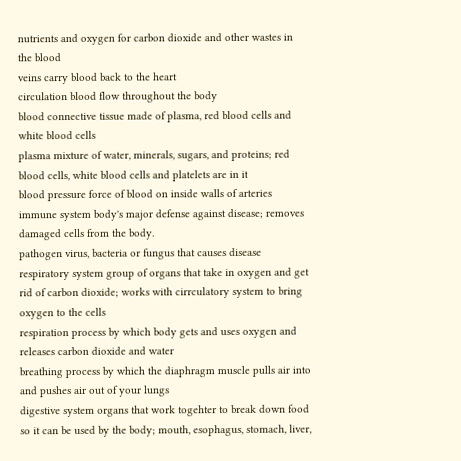nutrients and oxygen for carbon dioxide and other wastes in the blood
veins carry blood back to the heart
circulation blood flow throughout the body
blood connective tissue made of plasma, red blood cells and white blood cells
plasma mixture of water, minerals, sugars, and proteins; red blood cells, white blood cells and platelets are in it
blood pressure force of blood on inside walls of arteries
immune system body's major defense against disease; removes damaged cells from the body.
pathogen virus, bacteria or fungus that causes disease
respiratory system group of organs that take in oxygen and get rid of carbon dioxide; works with cirrculatory system to bring oxygen to the cells
respiration process by which body gets and uses oxygen and releases carbon dioxide and water
breathing process by which the diaphragm muscle pulls air into and pushes air out of your lungs
digestive system organs that work togehter to break down food so it can be used by the body; mouth, esophagus, stomach, liver,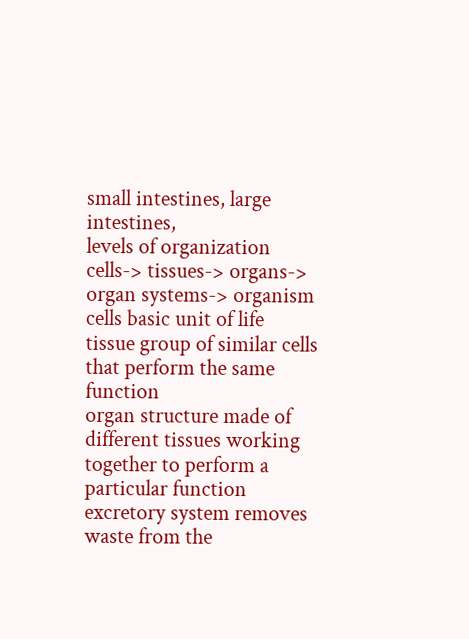small intestines, large intestines,
levels of organization cells-> tissues-> organs-> organ systems-> organism
cells basic unit of life
tissue group of similar cells that perform the same function
organ structure made of different tissues working together to perform a particular function
excretory system removes waste from the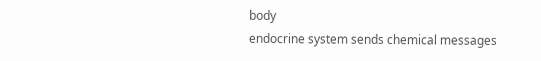body
endocrine system sends chemical messages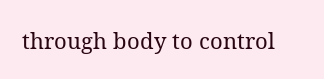through body to control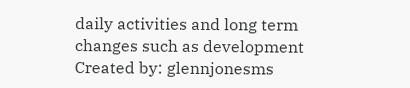daily activities and long term changes such as development
Created by: glennjonesms